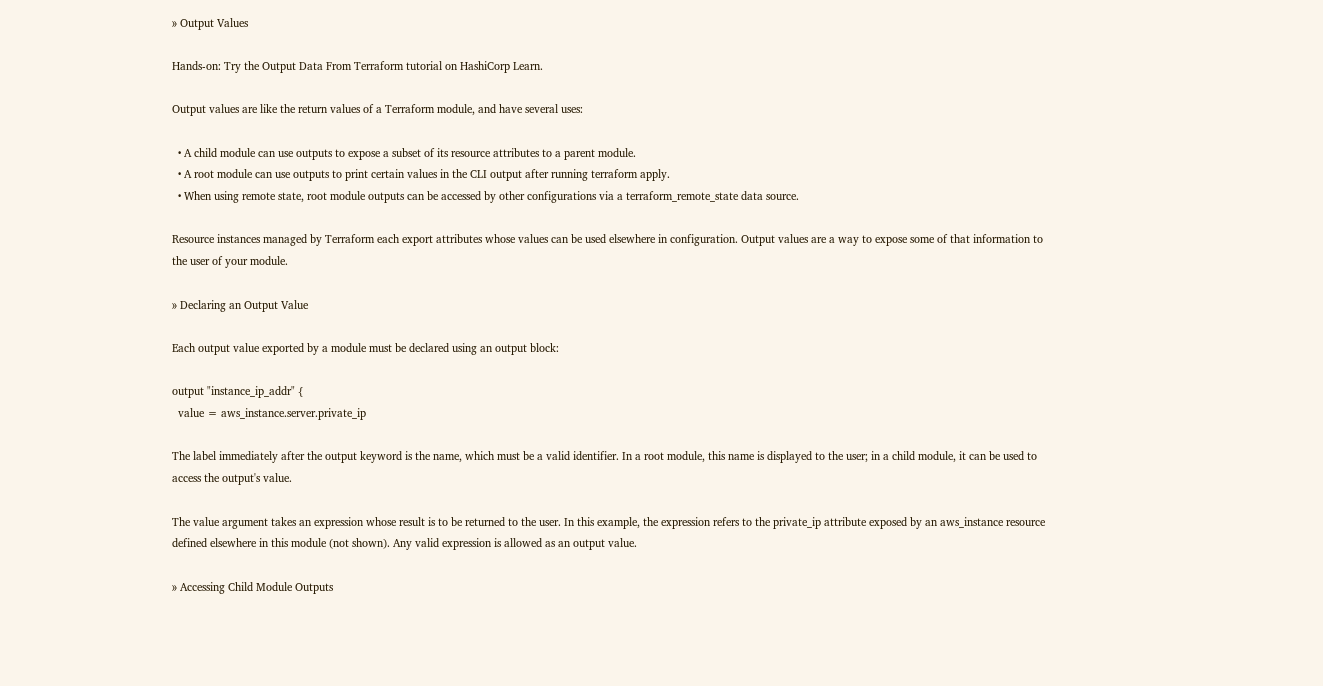» Output Values

Hands-on: Try the Output Data From Terraform tutorial on HashiCorp Learn.

Output values are like the return values of a Terraform module, and have several uses:

  • A child module can use outputs to expose a subset of its resource attributes to a parent module.
  • A root module can use outputs to print certain values in the CLI output after running terraform apply.
  • When using remote state, root module outputs can be accessed by other configurations via a terraform_remote_state data source.

Resource instances managed by Terraform each export attributes whose values can be used elsewhere in configuration. Output values are a way to expose some of that information to the user of your module.

» Declaring an Output Value

Each output value exported by a module must be declared using an output block:

output "instance_ip_addr" {
  value = aws_instance.server.private_ip

The label immediately after the output keyword is the name, which must be a valid identifier. In a root module, this name is displayed to the user; in a child module, it can be used to access the output's value.

The value argument takes an expression whose result is to be returned to the user. In this example, the expression refers to the private_ip attribute exposed by an aws_instance resource defined elsewhere in this module (not shown). Any valid expression is allowed as an output value.

» Accessing Child Module Outputs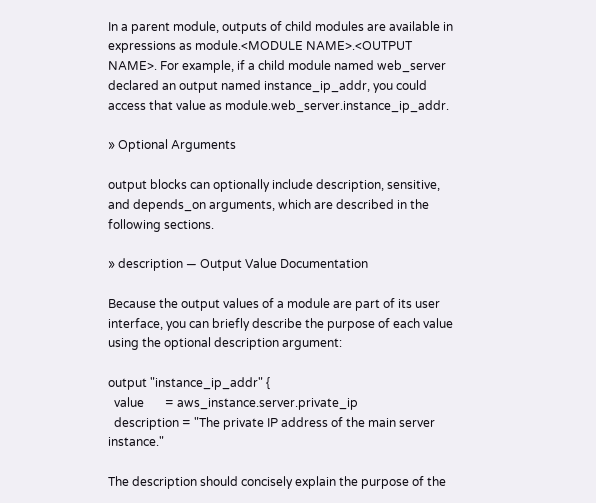In a parent module, outputs of child modules are available in expressions as module.<MODULE NAME>.<OUTPUT NAME>. For example, if a child module named web_server declared an output named instance_ip_addr, you could access that value as module.web_server.instance_ip_addr.

» Optional Arguments

output blocks can optionally include description, sensitive, and depends_on arguments, which are described in the following sections.

» description — Output Value Documentation

Because the output values of a module are part of its user interface, you can briefly describe the purpose of each value using the optional description argument:

output "instance_ip_addr" {
  value       = aws_instance.server.private_ip
  description = "The private IP address of the main server instance."

The description should concisely explain the purpose of the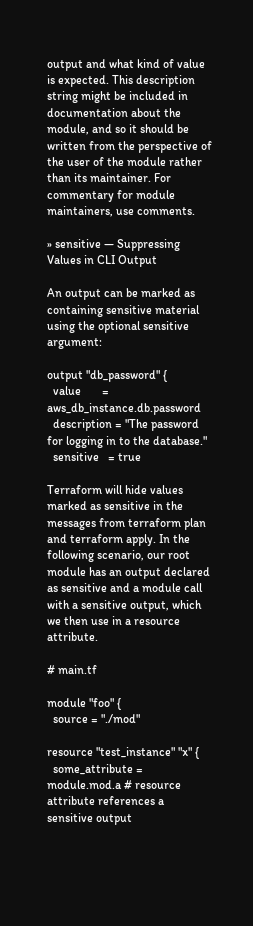output and what kind of value is expected. This description string might be included in documentation about the module, and so it should be written from the perspective of the user of the module rather than its maintainer. For commentary for module maintainers, use comments.

» sensitive — Suppressing Values in CLI Output

An output can be marked as containing sensitive material using the optional sensitive argument:

output "db_password" {
  value       = aws_db_instance.db.password
  description = "The password for logging in to the database."
  sensitive   = true

Terraform will hide values marked as sensitive in the messages from terraform plan and terraform apply. In the following scenario, our root module has an output declared as sensitive and a module call with a sensitive output, which we then use in a resource attribute.

# main.tf

module "foo" {
  source = "./mod"

resource "test_instance" "x" {
  some_attribute = module.mod.a # resource attribute references a sensitive output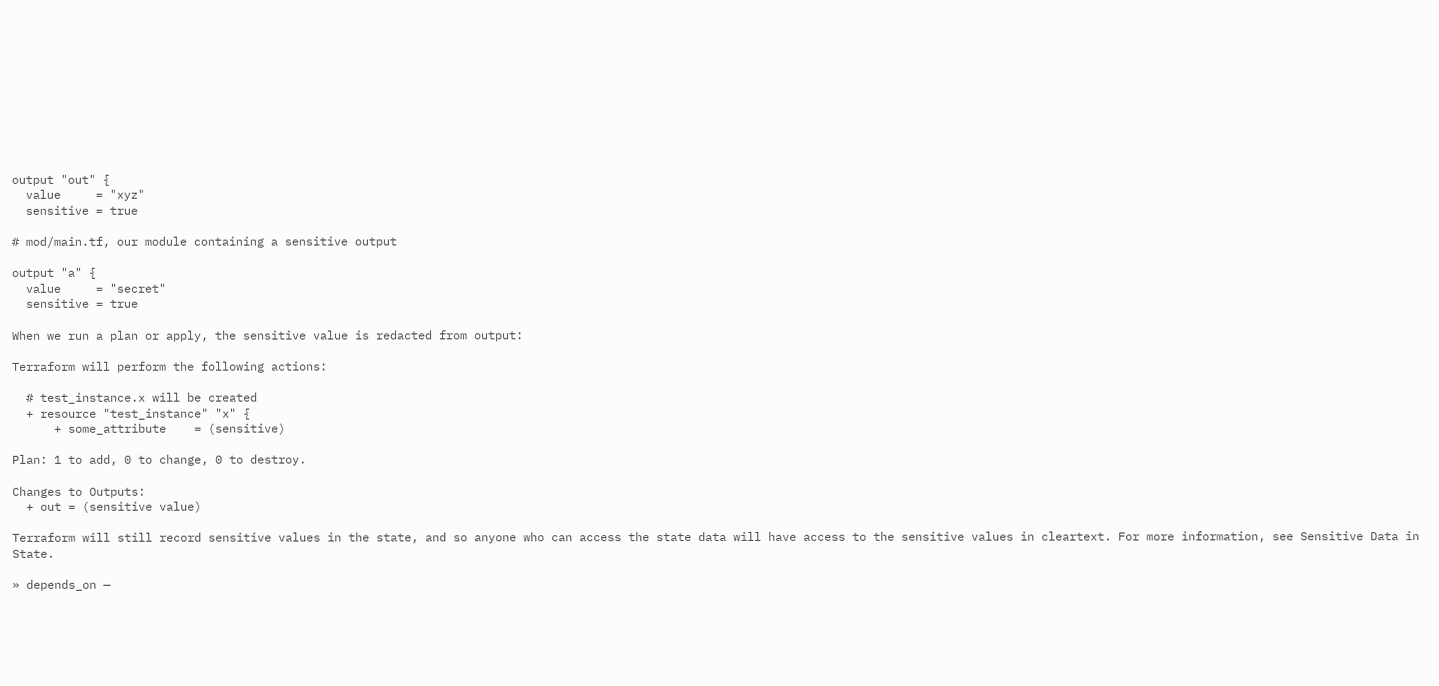output "out" {
  value     = "xyz"
  sensitive = true

# mod/main.tf, our module containing a sensitive output

output "a" {
  value     = "secret"
  sensitive = true

When we run a plan or apply, the sensitive value is redacted from output:

Terraform will perform the following actions:

  # test_instance.x will be created
  + resource "test_instance" "x" {
      + some_attribute    = (sensitive)

Plan: 1 to add, 0 to change, 0 to destroy.

Changes to Outputs:
  + out = (sensitive value)

Terraform will still record sensitive values in the state, and so anyone who can access the state data will have access to the sensitive values in cleartext. For more information, see Sensitive Data in State.

» depends_on —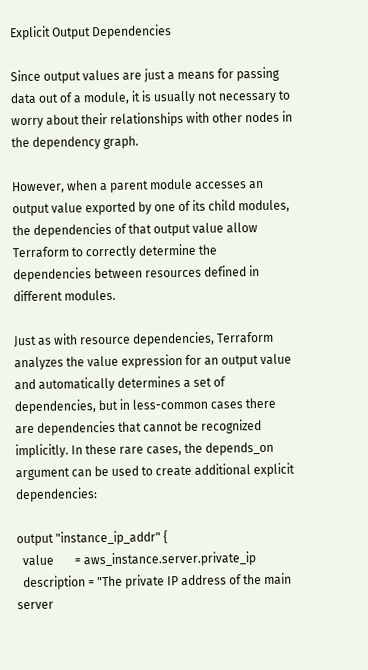Explicit Output Dependencies

Since output values are just a means for passing data out of a module, it is usually not necessary to worry about their relationships with other nodes in the dependency graph.

However, when a parent module accesses an output value exported by one of its child modules, the dependencies of that output value allow Terraform to correctly determine the dependencies between resources defined in different modules.

Just as with resource dependencies, Terraform analyzes the value expression for an output value and automatically determines a set of dependencies, but in less-common cases there are dependencies that cannot be recognized implicitly. In these rare cases, the depends_on argument can be used to create additional explicit dependencies:

output "instance_ip_addr" {
  value       = aws_instance.server.private_ip
  description = "The private IP address of the main server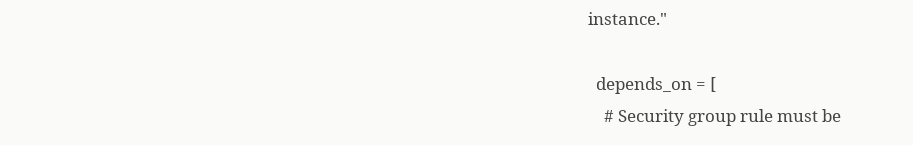instance."

  depends_on = [
    # Security group rule must be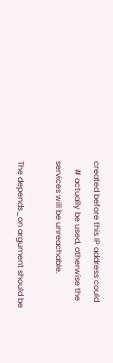created before this IP address could
    # actually be used, otherwise the services will be unreachable.

The depends_on argument should be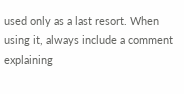used only as a last resort. When using it, always include a comment explaining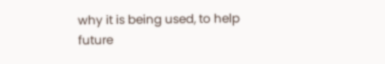why it is being used, to help future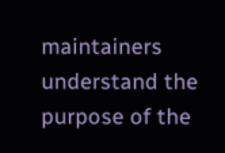maintainers understand the purpose of the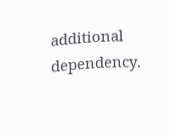additional dependency.